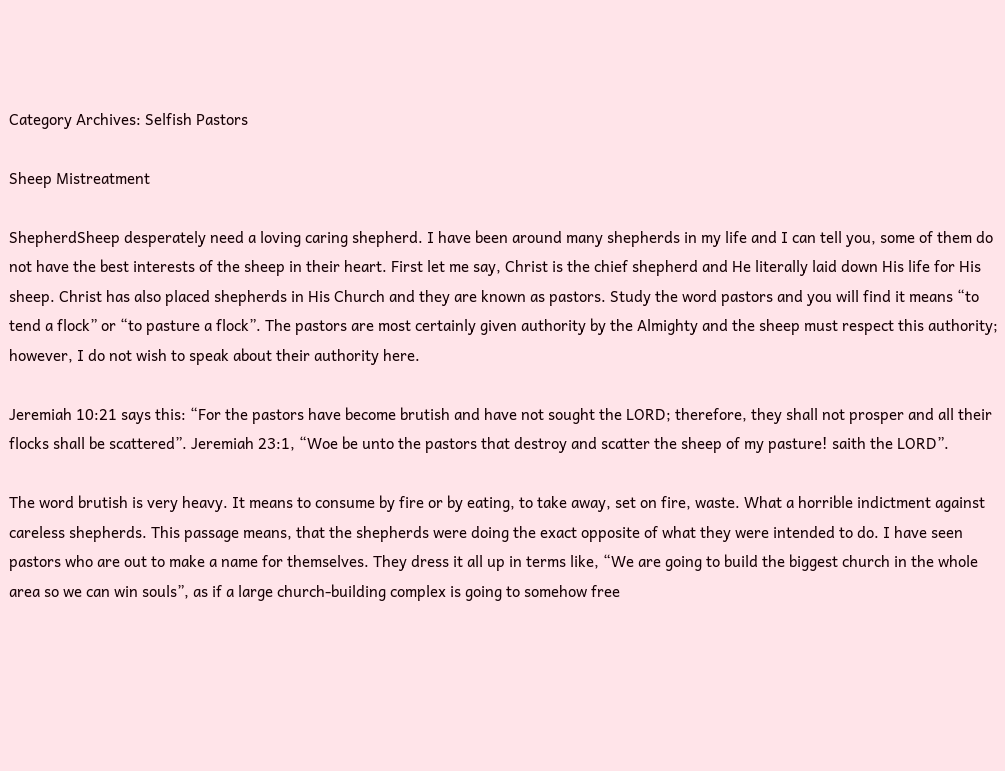Category Archives: Selfish Pastors

Sheep Mistreatment

ShepherdSheep desperately need a loving caring shepherd. I have been around many shepherds in my life and I can tell you, some of them do not have the best interests of the sheep in their heart. First let me say, Christ is the chief shepherd and He literally laid down His life for His sheep. Christ has also placed shepherds in His Church and they are known as pastors. Study the word pastors and you will find it means “to tend a flock” or “to pasture a flock”. The pastors are most certainly given authority by the Almighty and the sheep must respect this authority; however, I do not wish to speak about their authority here.

Jeremiah 10:21 says this: “For the pastors have become brutish and have not sought the LORD; therefore, they shall not prosper and all their flocks shall be scattered”. Jeremiah 23:1, “Woe be unto the pastors that destroy and scatter the sheep of my pasture! saith the LORD”.

The word brutish is very heavy. It means to consume by fire or by eating, to take away, set on fire, waste. What a horrible indictment against careless shepherds. This passage means, that the shepherds were doing the exact opposite of what they were intended to do. I have seen pastors who are out to make a name for themselves. They dress it all up in terms like, “We are going to build the biggest church in the whole area so we can win souls”, as if a large church-building complex is going to somehow free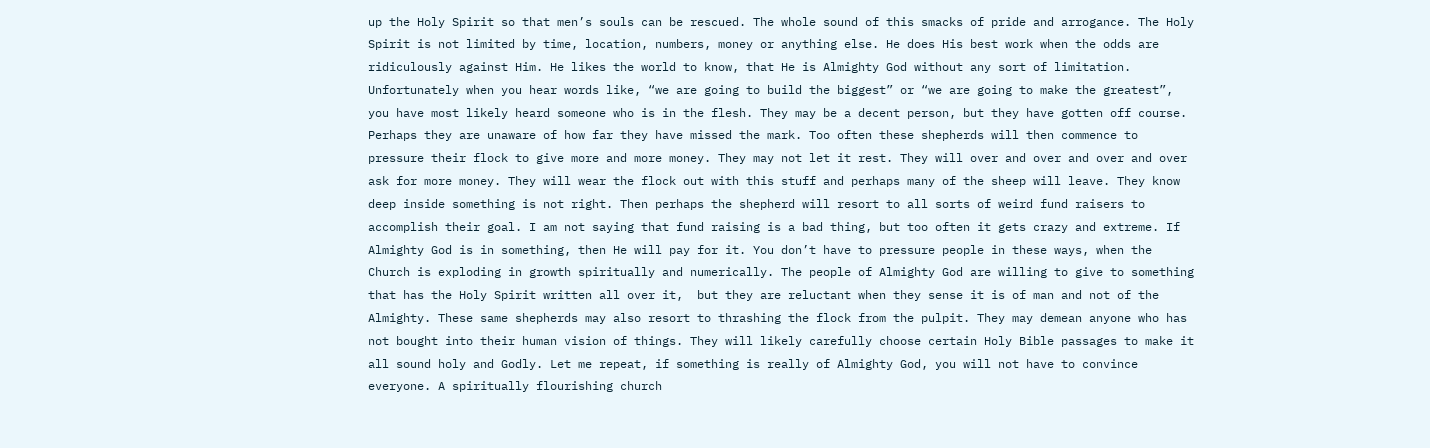up the Holy Spirit so that men’s souls can be rescued. The whole sound of this smacks of pride and arrogance. The Holy Spirit is not limited by time, location, numbers, money or anything else. He does His best work when the odds are ridiculously against Him. He likes the world to know, that He is Almighty God without any sort of limitation. Unfortunately when you hear words like, “we are going to build the biggest” or “we are going to make the greatest”, you have most likely heard someone who is in the flesh. They may be a decent person, but they have gotten off course. Perhaps they are unaware of how far they have missed the mark. Too often these shepherds will then commence to pressure their flock to give more and more money. They may not let it rest. They will over and over and over and over ask for more money. They will wear the flock out with this stuff and perhaps many of the sheep will leave. They know deep inside something is not right. Then perhaps the shepherd will resort to all sorts of weird fund raisers to accomplish their goal. I am not saying that fund raising is a bad thing, but too often it gets crazy and extreme. If Almighty God is in something, then He will pay for it. You don’t have to pressure people in these ways, when the Church is exploding in growth spiritually and numerically. The people of Almighty God are willing to give to something that has the Holy Spirit written all over it,  but they are reluctant when they sense it is of man and not of the Almighty. These same shepherds may also resort to thrashing the flock from the pulpit. They may demean anyone who has not bought into their human vision of things. They will likely carefully choose certain Holy Bible passages to make it all sound holy and Godly. Let me repeat, if something is really of Almighty God, you will not have to convince everyone. A spiritually flourishing church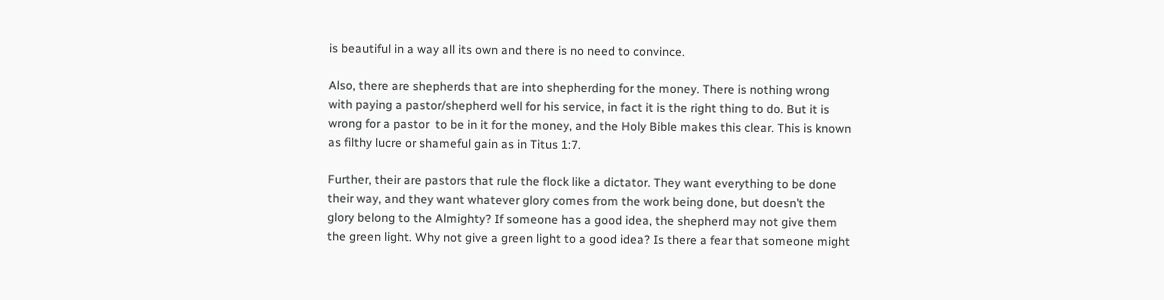is beautiful in a way all its own and there is no need to convince.

Also, there are shepherds that are into shepherding for the money. There is nothing wrong with paying a pastor/shepherd well for his service, in fact it is the right thing to do. But it is wrong for a pastor  to be in it for the money, and the Holy Bible makes this clear. This is known as filthy lucre or shameful gain as in Titus 1:7.

Further, their are pastors that rule the flock like a dictator. They want everything to be done their way, and they want whatever glory comes from the work being done, but doesn’t the glory belong to the Almighty? If someone has a good idea, the shepherd may not give them the green light. Why not give a green light to a good idea? Is there a fear that someone might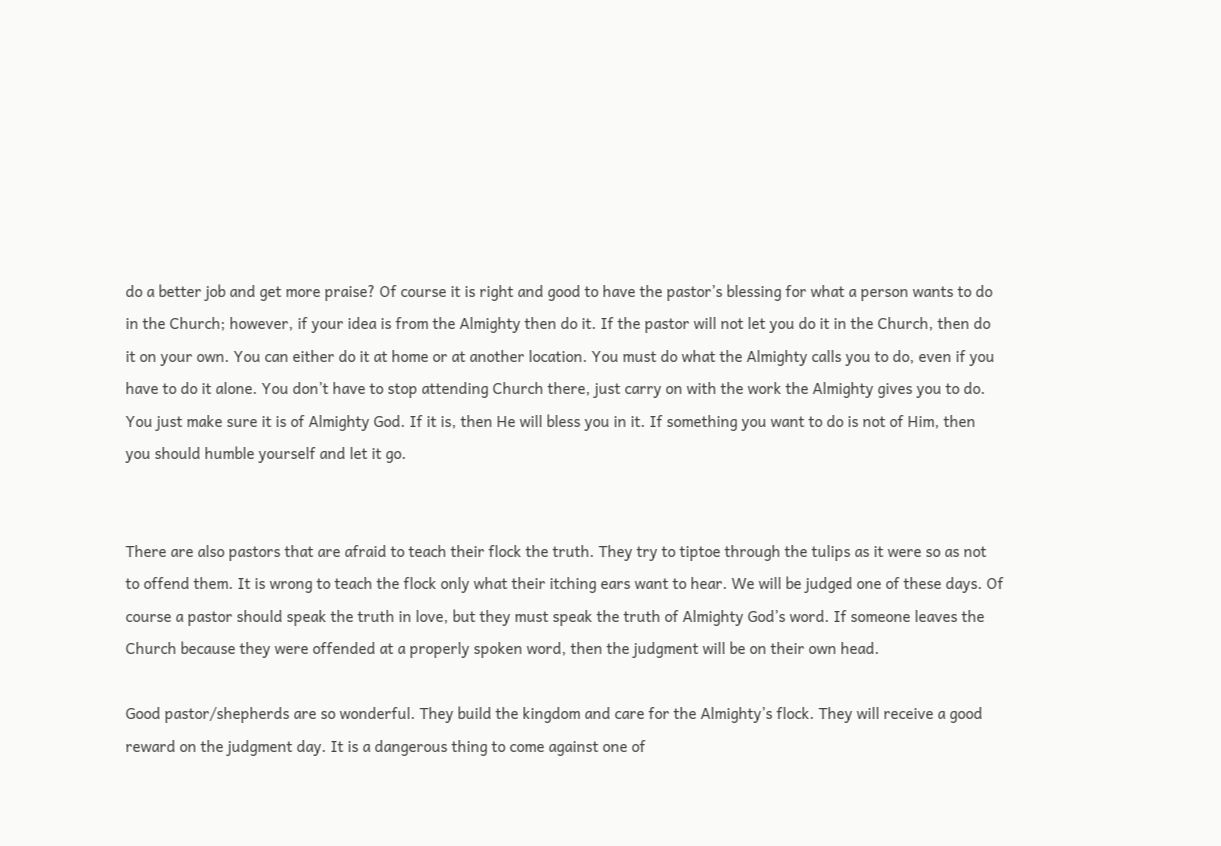do a better job and get more praise? Of course it is right and good to have the pastor’s blessing for what a person wants to do in the Church; however, if your idea is from the Almighty then do it. If the pastor will not let you do it in the Church, then do it on your own. You can either do it at home or at another location. You must do what the Almighty calls you to do, even if you have to do it alone. You don’t have to stop attending Church there, just carry on with the work the Almighty gives you to do. You just make sure it is of Almighty God. If it is, then He will bless you in it. If something you want to do is not of Him, then you should humble yourself and let it go.


There are also pastors that are afraid to teach their flock the truth. They try to tiptoe through the tulips as it were so as not to offend them. It is wrong to teach the flock only what their itching ears want to hear. We will be judged one of these days. Of course a pastor should speak the truth in love, but they must speak the truth of Almighty God’s word. If someone leaves the Church because they were offended at a properly spoken word, then the judgment will be on their own head.

Good pastor/shepherds are so wonderful. They build the kingdom and care for the Almighty’s flock. They will receive a good reward on the judgment day. It is a dangerous thing to come against one of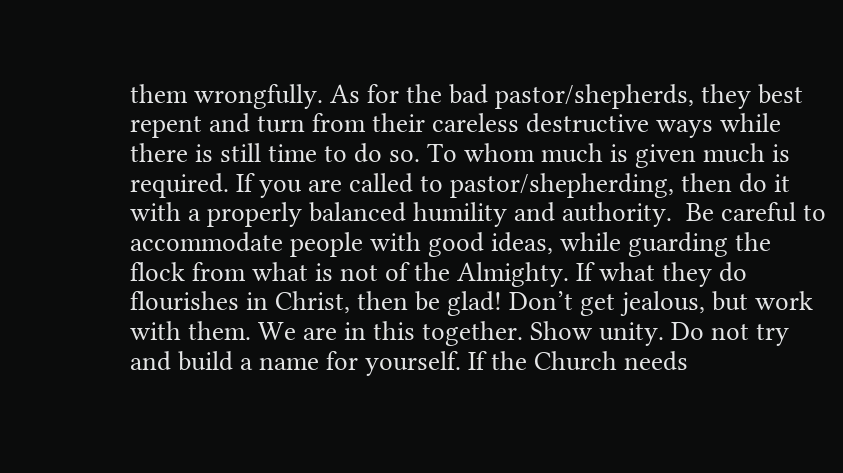them wrongfully. As for the bad pastor/shepherds, they best repent and turn from their careless destructive ways while there is still time to do so. To whom much is given much is required. If you are called to pastor/shepherding, then do it with a properly balanced humility and authority.  Be careful to accommodate people with good ideas, while guarding the flock from what is not of the Almighty. If what they do flourishes in Christ, then be glad! Don’t get jealous, but work with them. We are in this together. Show unity. Do not try and build a name for yourself. If the Church needs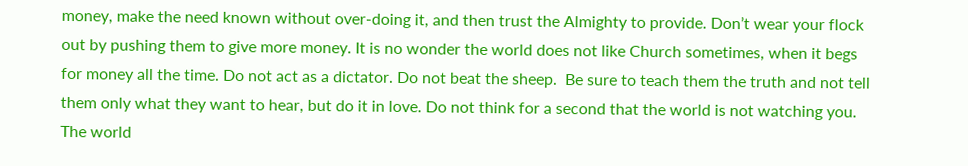money, make the need known without over-doing it, and then trust the Almighty to provide. Don’t wear your flock out by pushing them to give more money. It is no wonder the world does not like Church sometimes, when it begs for money all the time. Do not act as a dictator. Do not beat the sheep.  Be sure to teach them the truth and not tell them only what they want to hear, but do it in love. Do not think for a second that the world is not watching you. The world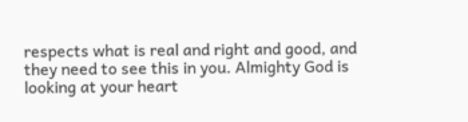respects what is real and right and good, and they need to see this in you. Almighty God is looking at your heart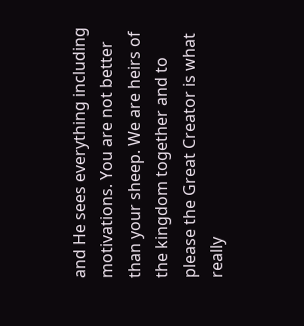and He sees everything including motivations. You are not better than your sheep. We are heirs of the kingdom together and to please the Great Creator is what really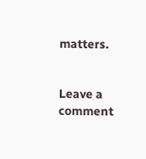matters.


Leave a comment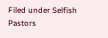Filed under Selfish Pastors